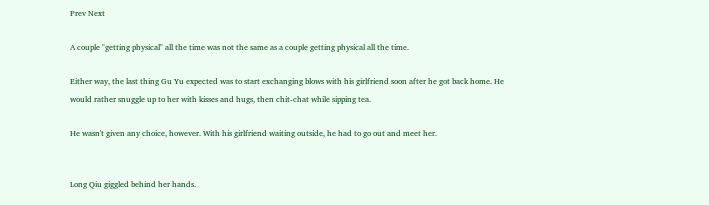Prev Next

A couple "getting physical" all the time was not the same as a couple getting physical all the time.

Either way, the last thing Gu Yu expected was to start exchanging blows with his girlfriend soon after he got back home. He would rather snuggle up to her with kisses and hugs, then chit-chat while sipping tea.

He wasn't given any choice, however. With his girlfriend waiting outside, he had to go out and meet her.


Long Qiu giggled behind her hands.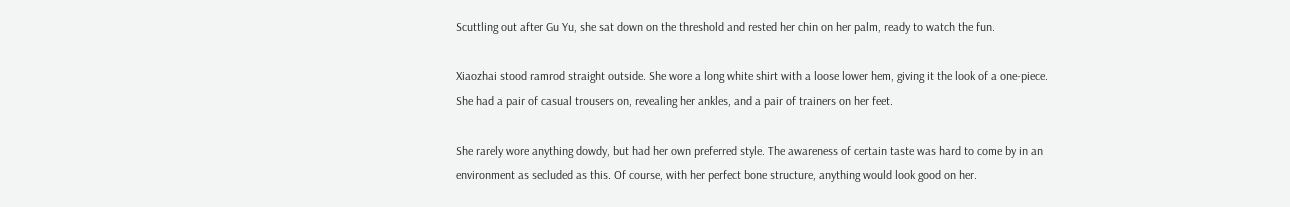Scuttling out after Gu Yu, she sat down on the threshold and rested her chin on her palm, ready to watch the fun.

Xiaozhai stood ramrod straight outside. She wore a long white shirt with a loose lower hem, giving it the look of a one-piece. She had a pair of casual trousers on, revealing her ankles, and a pair of trainers on her feet.

She rarely wore anything dowdy, but had her own preferred style. The awareness of certain taste was hard to come by in an environment as secluded as this. Of course, with her perfect bone structure, anything would look good on her.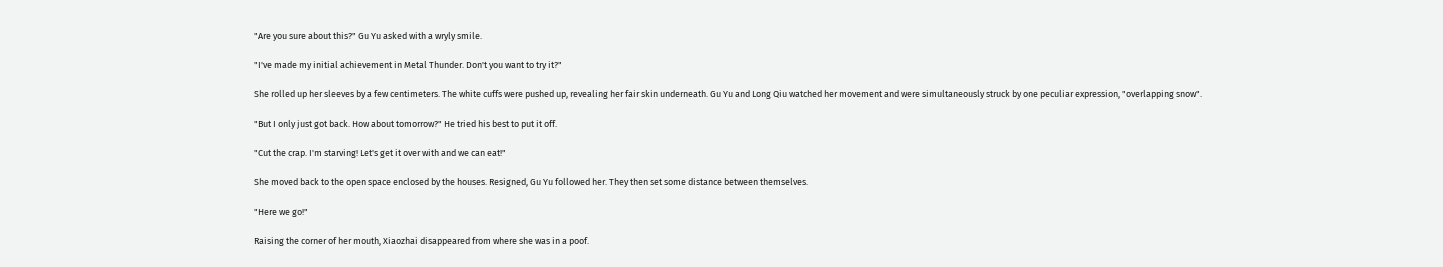"Are you sure about this?" Gu Yu asked with a wryly smile.

"I've made my initial achievement in Metal Thunder. Don't you want to try it?"

She rolled up her sleeves by a few centimeters. The white cuffs were pushed up, revealing her fair skin underneath. Gu Yu and Long Qiu watched her movement and were simultaneously struck by one peculiar expression, "overlapping snow".

"But I only just got back. How about tomorrow?" He tried his best to put it off.

"Cut the crap. I'm starving! Let's get it over with and we can eat!"

She moved back to the open space enclosed by the houses. Resigned, Gu Yu followed her. They then set some distance between themselves.

"Here we go!"

Raising the corner of her mouth, Xiaozhai disappeared from where she was in a poof.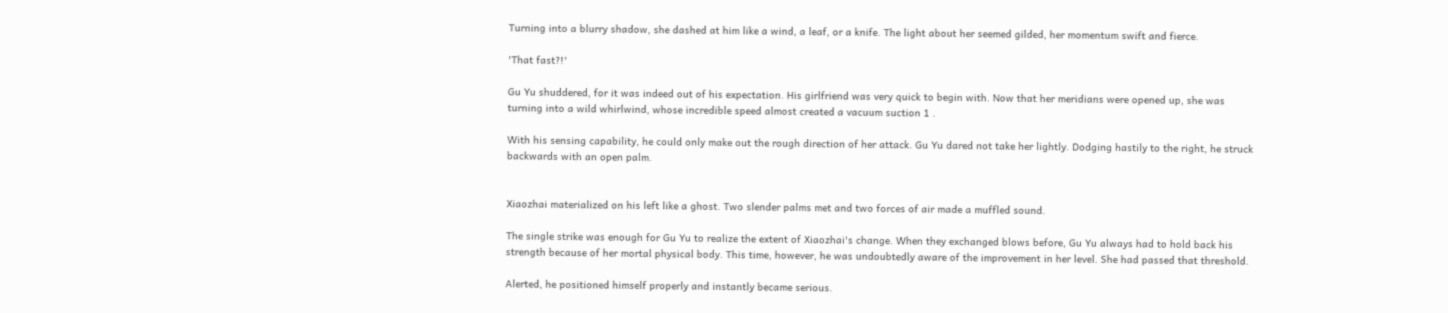Turning into a blurry shadow, she dashed at him like a wind, a leaf, or a knife. The light about her seemed gilded, her momentum swift and fierce.

'That fast?!'

Gu Yu shuddered, for it was indeed out of his expectation. His girlfriend was very quick to begin with. Now that her meridians were opened up, she was turning into a wild whirlwind, whose incredible speed almost created a vacuum suction 1 .

With his sensing capability, he could only make out the rough direction of her attack. Gu Yu dared not take her lightly. Dodging hastily to the right, he struck backwards with an open palm.


Xiaozhai materialized on his left like a ghost. Two slender palms met and two forces of air made a muffled sound.

The single strike was enough for Gu Yu to realize the extent of Xiaozhai's change. When they exchanged blows before, Gu Yu always had to hold back his strength because of her mortal physical body. This time, however, he was undoubtedly aware of the improvement in her level. She had passed that threshold.

Alerted, he positioned himself properly and instantly became serious.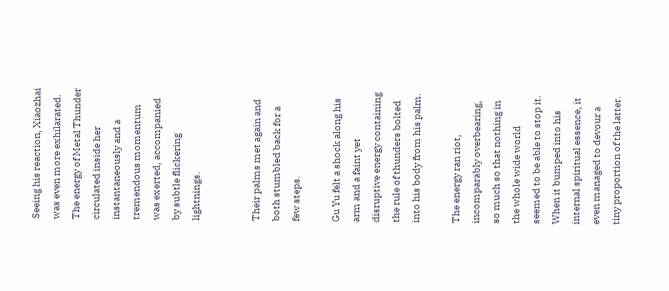Seeing his reaction, Xiaozhai was even more exhilarated. The energy of Metal Thunder circulated inside her instantaneously and a tremendous momentum was exerted, accompanied by subtle flickering lightnings.


Their palms met again and both stumbled back for a few steps.

Gu Yu felt a shock along his arm and a faint yet disruptive energy containing the rule of thunders bolted into his body from his palm.

The energy ran riot, incomparably overbearing, so much so that nothing in the whole wide world seemed to be able to stop it. When it bumped into his internal spiritual essence, it even managed to devour a tiny proportion of the latter.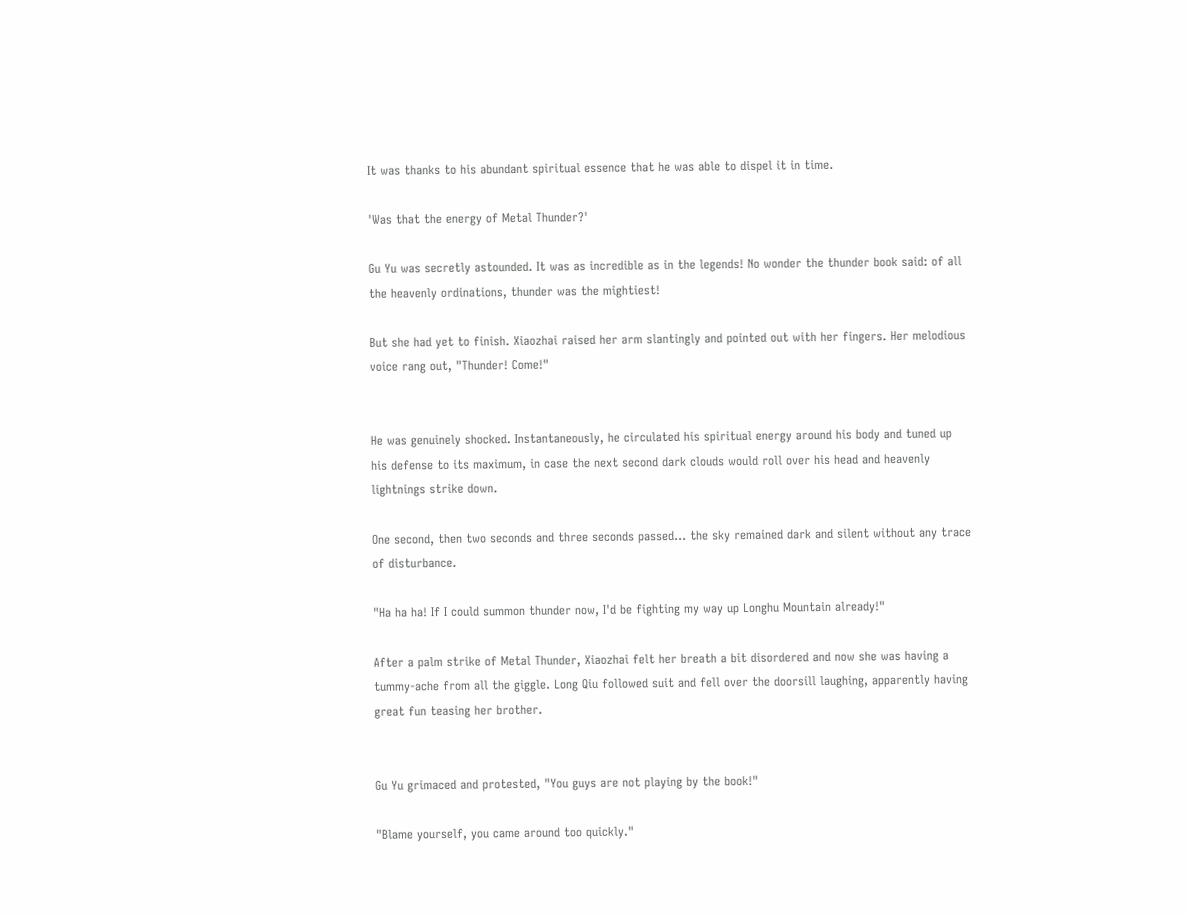It was thanks to his abundant spiritual essence that he was able to dispel it in time.

'Was that the energy of Metal Thunder?'

Gu Yu was secretly astounded. It was as incredible as in the legends! No wonder the thunder book said: of all the heavenly ordinations, thunder was the mightiest!

But she had yet to finish. Xiaozhai raised her arm slantingly and pointed out with her fingers. Her melodious voice rang out, "Thunder! Come!"


He was genuinely shocked. Instantaneously, he circulated his spiritual energy around his body and tuned up his defense to its maximum, in case the next second dark clouds would roll over his head and heavenly lightnings strike down.

One second, then two seconds and three seconds passed… the sky remained dark and silent without any trace of disturbance.

"Ha ha ha! If I could summon thunder now, I'd be fighting my way up Longhu Mountain already!"

After a palm strike of Metal Thunder, Xiaozhai felt her breath a bit disordered and now she was having a tummy-ache from all the giggle. Long Qiu followed suit and fell over the doorsill laughing, apparently having great fun teasing her brother.


Gu Yu grimaced and protested, "You guys are not playing by the book!"

"Blame yourself, you came around too quickly."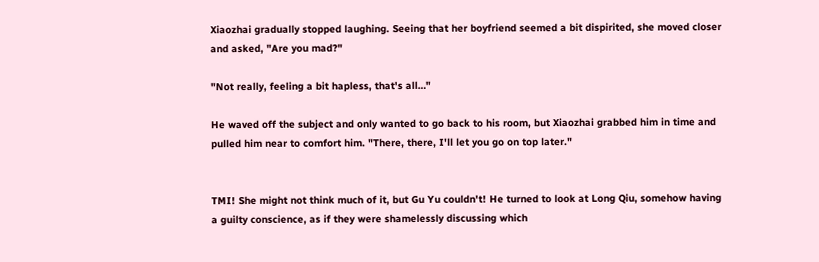Xiaozhai gradually stopped laughing. Seeing that her boyfriend seemed a bit dispirited, she moved closer and asked, "Are you mad?"

"Not really, feeling a bit hapless, that's all…"

He waved off the subject and only wanted to go back to his room, but Xiaozhai grabbed him in time and pulled him near to comfort him. "There, there, I'll let you go on top later."


TMI! She might not think much of it, but Gu Yu couldn't! He turned to look at Long Qiu, somehow having a guilty conscience, as if they were shamelessly discussing which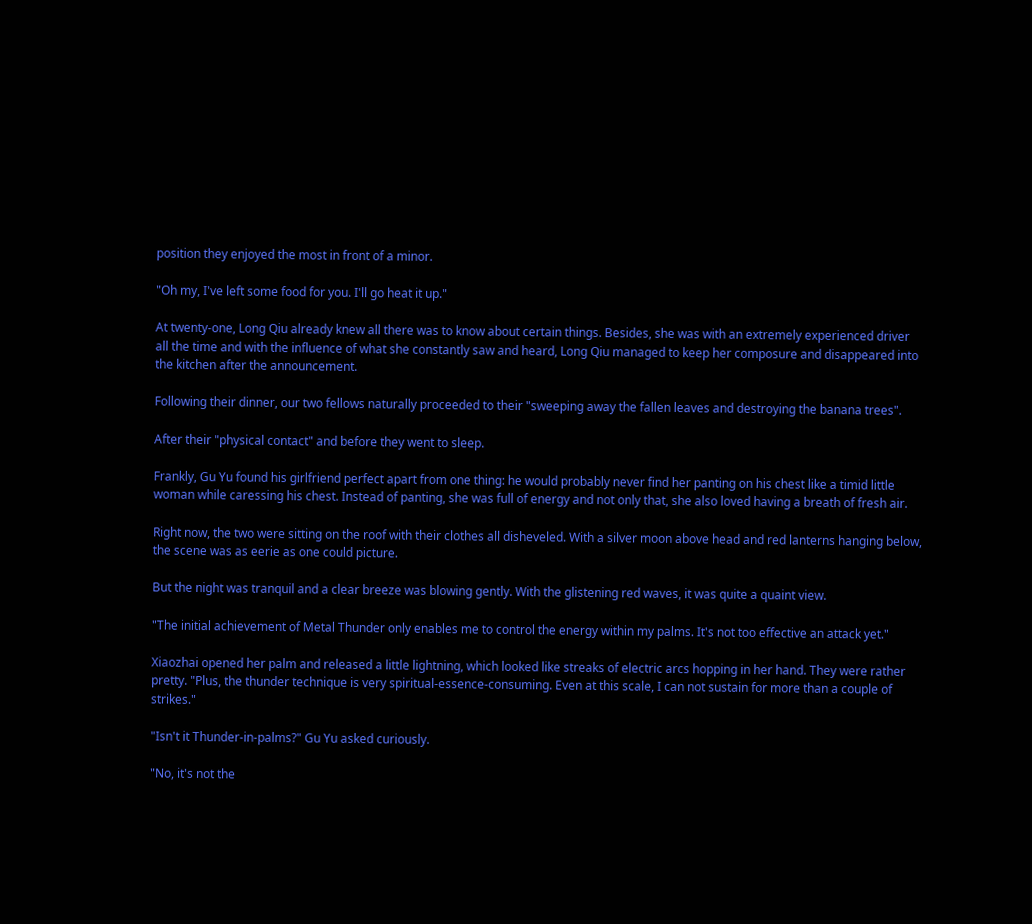position they enjoyed the most in front of a minor.

"Oh my, I've left some food for you. I'll go heat it up."

At twenty-one, Long Qiu already knew all there was to know about certain things. Besides, she was with an extremely experienced driver all the time and with the influence of what she constantly saw and heard, Long Qiu managed to keep her composure and disappeared into the kitchen after the announcement.

Following their dinner, our two fellows naturally proceeded to their "sweeping away the fallen leaves and destroying the banana trees".

After their "physical contact" and before they went to sleep.

Frankly, Gu Yu found his girlfriend perfect apart from one thing: he would probably never find her panting on his chest like a timid little woman while caressing his chest. Instead of panting, she was full of energy and not only that, she also loved having a breath of fresh air.

Right now, the two were sitting on the roof with their clothes all disheveled. With a silver moon above head and red lanterns hanging below, the scene was as eerie as one could picture.

But the night was tranquil and a clear breeze was blowing gently. With the glistening red waves, it was quite a quaint view.

"The initial achievement of Metal Thunder only enables me to control the energy within my palms. It's not too effective an attack yet."

Xiaozhai opened her palm and released a little lightning, which looked like streaks of electric arcs hopping in her hand. They were rather pretty. "Plus, the thunder technique is very spiritual-essence-consuming. Even at this scale, I can not sustain for more than a couple of strikes."

"Isn't it Thunder-in-palms?" Gu Yu asked curiously.

"No, it's not the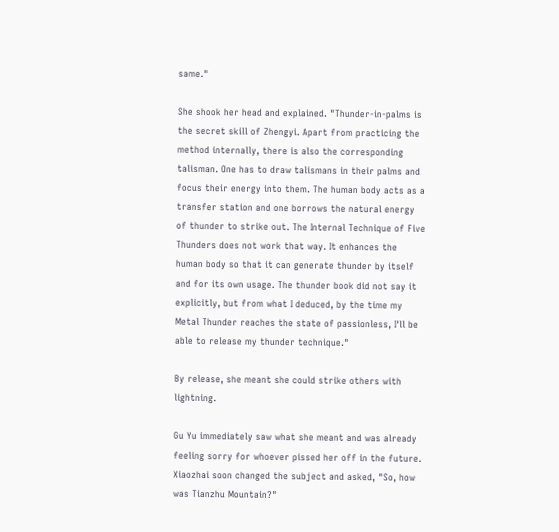same."

She shook her head and explained. "Thunder-in-palms is the secret skill of Zhengyi. Apart from practicing the method internally, there is also the corresponding talisman. One has to draw talismans in their palms and focus their energy into them. The human body acts as a transfer station and one borrows the natural energy of thunder to strike out. The Internal Technique of Five Thunders does not work that way. It enhances the human body so that it can generate thunder by itself and for its own usage. The thunder book did not say it explicitly, but from what I deduced, by the time my Metal Thunder reaches the state of passionless, I'll be able to release my thunder technique."

By release, she meant she could strike others with lightning.

Gu Yu immediately saw what she meant and was already feeling sorry for whoever pissed her off in the future. Xiaozhai soon changed the subject and asked, "So, how was Tianzhu Mountain?"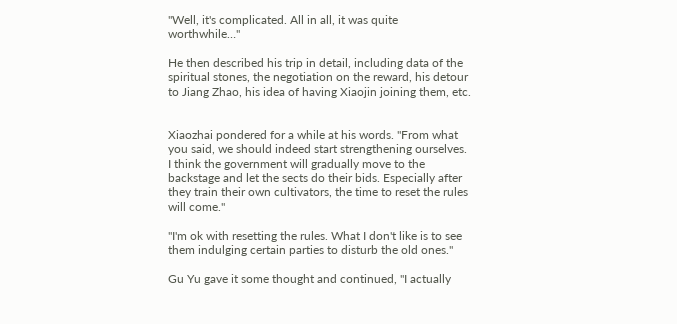"Well, it's complicated. All in all, it was quite worthwhile…"

He then described his trip in detail, including data of the spiritual stones, the negotiation on the reward, his detour to Jiang Zhao, his idea of having Xiaojin joining them, etc.


Xiaozhai pondered for a while at his words. "From what you said, we should indeed start strengthening ourselves. I think the government will gradually move to the backstage and let the sects do their bids. Especially after they train their own cultivators, the time to reset the rules will come."

"I'm ok with resetting the rules. What I don't like is to see them indulging certain parties to disturb the old ones."

Gu Yu gave it some thought and continued, "I actually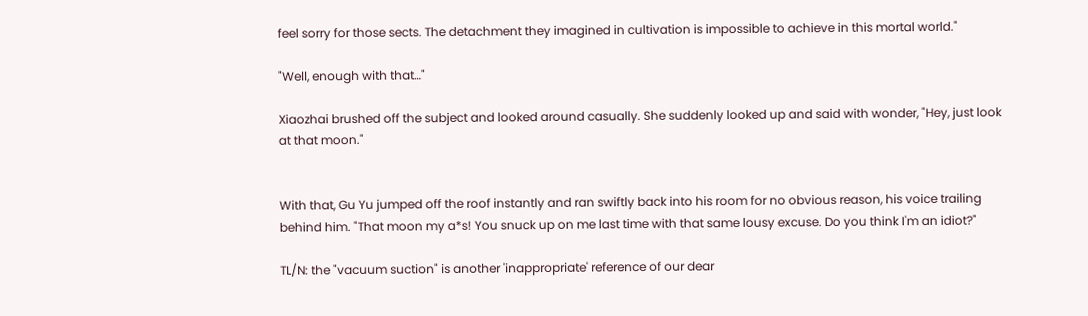feel sorry for those sects. The detachment they imagined in cultivation is impossible to achieve in this mortal world."

"Well, enough with that…"

Xiaozhai brushed off the subject and looked around casually. She suddenly looked up and said with wonder, "Hey, just look at that moon."


With that, Gu Yu jumped off the roof instantly and ran swiftly back into his room for no obvious reason, his voice trailing behind him. "That moon my a*s! You snuck up on me last time with that same lousy excuse. Do you think I'm an idiot?"

TL/N: the "vacuum suction" is another 'inappropriate' reference of our dear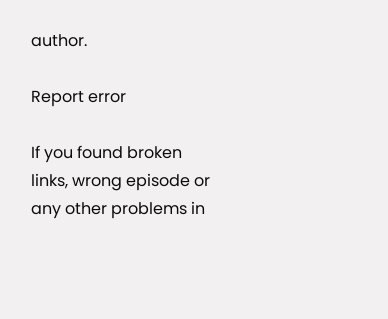author.

Report error

If you found broken links, wrong episode or any other problems in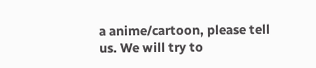a anime/cartoon, please tell us. We will try to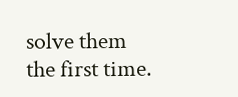solve them the first time.